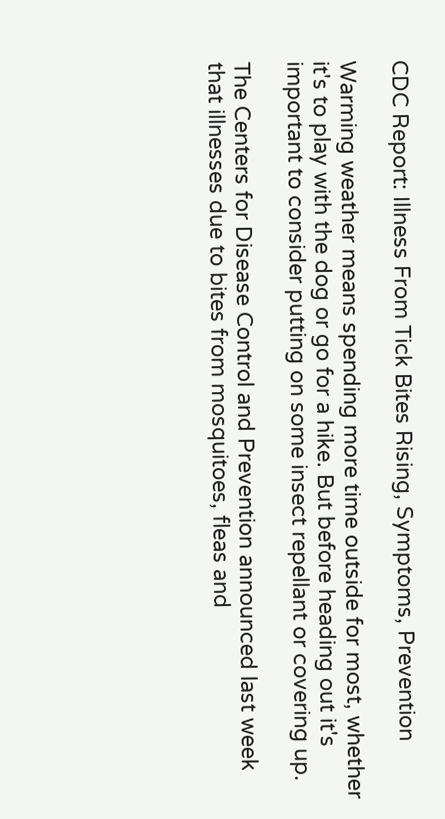CDC Report: Illness From Tick Bites Rising, Symptoms, Prevention

Warming weather means spending more time outside for most, whether it's to play with the dog or go for a hike. But before heading out it's important to consider putting on some insect repellant or covering up.

The Centers for Disease Control and Prevention announced last week that illnesses due to bites from mosquitoes, fleas and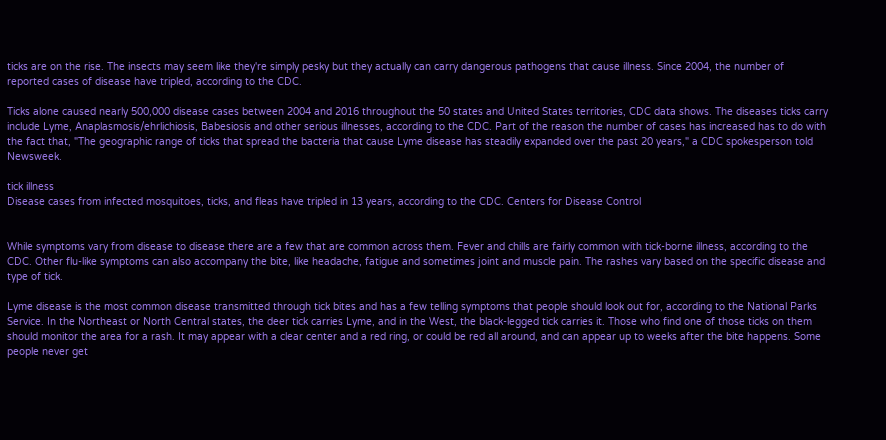ticks are on the rise. The insects may seem like they're simply pesky but they actually can carry dangerous pathogens that cause illness. Since 2004, the number of reported cases of disease have tripled, according to the CDC.

Ticks alone caused nearly 500,000 disease cases between 2004 and 2016 throughout the 50 states and United States territories, CDC data shows. The diseases ticks carry include Lyme, Anaplasmosis/ehrlichiosis, Babesiosis and other serious illnesses, according to the CDC. Part of the reason the number of cases has increased has to do with the fact that, "The geographic range of ticks that spread the bacteria that cause Lyme disease has steadily expanded over the past 20 years," a CDC spokesperson told Newsweek.

tick illness
Disease cases from infected mosquitoes, ticks, and fleas have tripled in 13 years, according to the CDC. Centers for Disease Control


While symptoms vary from disease to disease there are a few that are common across them. Fever and chills are fairly common with tick-borne illness, according to the CDC. Other flu-like symptoms can also accompany the bite, like headache, fatigue and sometimes joint and muscle pain. The rashes vary based on the specific disease and type of tick.

Lyme disease is the most common disease transmitted through tick bites and has a few telling symptoms that people should look out for, according to the National Parks Service. In the Northeast or North Central states, the deer tick carries Lyme, and in the West, the black-legged tick carries it. Those who find one of those ticks on them should monitor the area for a rash. It may appear with a clear center and a red ring, or could be red all around, and can appear up to weeks after the bite happens. Some people never get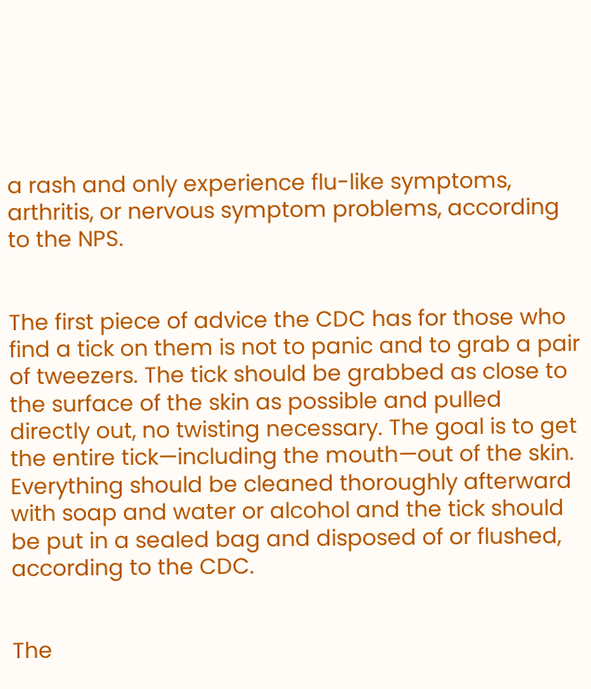a rash and only experience flu-like symptoms, arthritis, or nervous symptom problems, according to the NPS.


The first piece of advice the CDC has for those who find a tick on them is not to panic and to grab a pair of tweezers. The tick should be grabbed as close to the surface of the skin as possible and pulled directly out, no twisting necessary. The goal is to get the entire tick—including the mouth—out of the skin. Everything should be cleaned thoroughly afterward with soap and water or alcohol and the tick should be put in a sealed bag and disposed of or flushed, according to the CDC.


The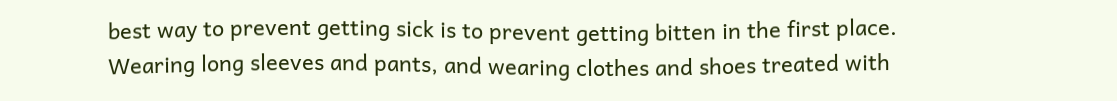best way to prevent getting sick is to prevent getting bitten in the first place. Wearing long sleeves and pants, and wearing clothes and shoes treated with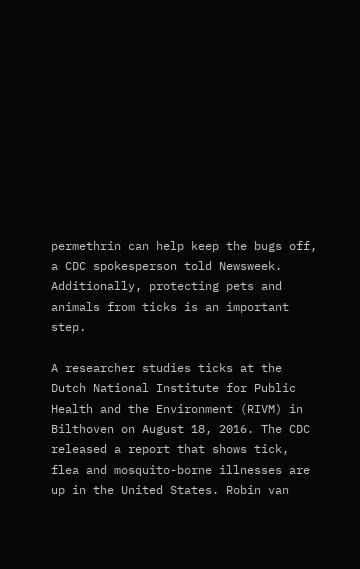permethrin can help keep the bugs off, a CDC spokesperson told Newsweek. Additionally, protecting pets and animals from ticks is an important step.

A researcher studies ticks at the Dutch National Institute for Public Health and the Environment (RIVM) in Bilthoven on August 18, 2016. The CDC released a report that shows tick, flea and mosquito-borne illnesses are up in the United States. Robin van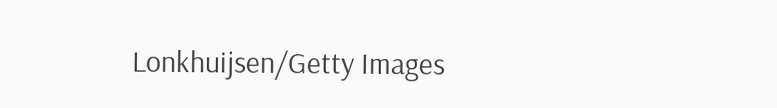Lonkhuijsen/Getty Images